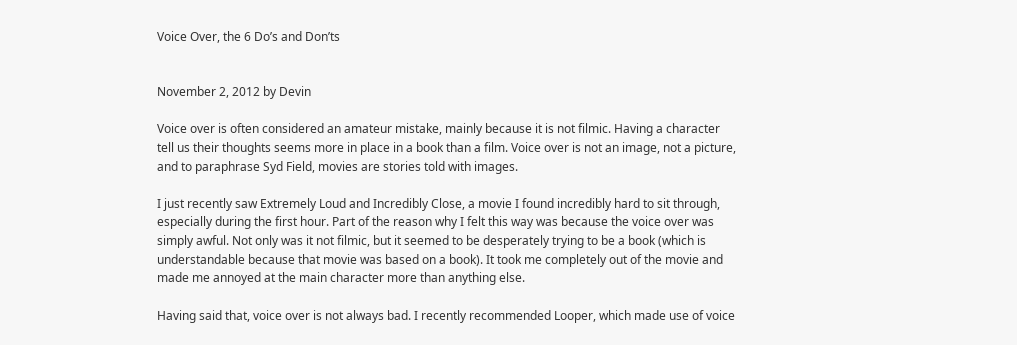Voice Over, the 6 Do’s and Don’ts


November 2, 2012 by Devin

Voice over is often considered an amateur mistake, mainly because it is not filmic. Having a character tell us their thoughts seems more in place in a book than a film. Voice over is not an image, not a picture, and to paraphrase Syd Field, movies are stories told with images.

I just recently saw Extremely Loud and Incredibly Close, a movie I found incredibly hard to sit through, especially during the first hour. Part of the reason why I felt this way was because the voice over was simply awful. Not only was it not filmic, but it seemed to be desperately trying to be a book (which is understandable because that movie was based on a book). It took me completely out of the movie and made me annoyed at the main character more than anything else.

Having said that, voice over is not always bad. I recently recommended Looper, which made use of voice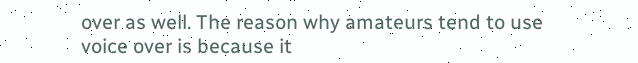over as well. The reason why amateurs tend to use voice over is because it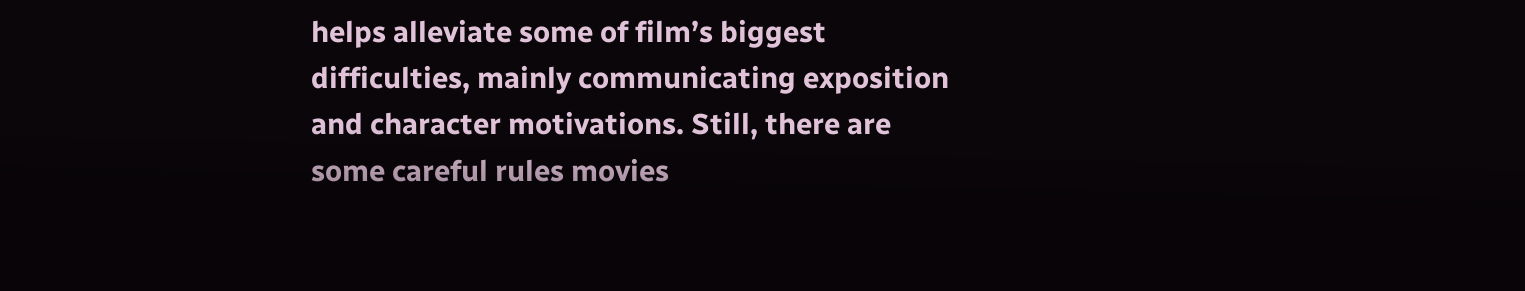helps alleviate some of film’s biggest difficulties, mainly communicating exposition and character motivations. Still, there are some careful rules movies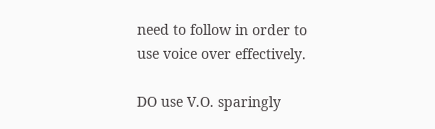need to follow in order to use voice over effectively.

DO use V.O. sparingly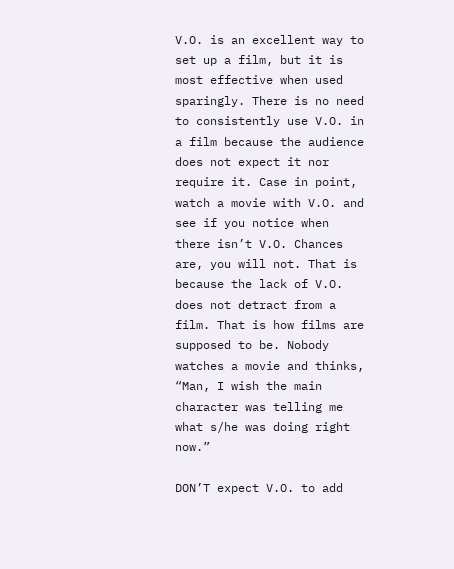V.O. is an excellent way to set up a film, but it is most effective when used sparingly. There is no need to consistently use V.O. in a film because the audience does not expect it nor require it. Case in point, watch a movie with V.O. and see if you notice when there isn’t V.O. Chances are, you will not. That is because the lack of V.O. does not detract from a film. That is how films are supposed to be. Nobody watches a movie and thinks, “Man, I wish the main character was telling me what s/he was doing right now.”

DON’T expect V.O. to add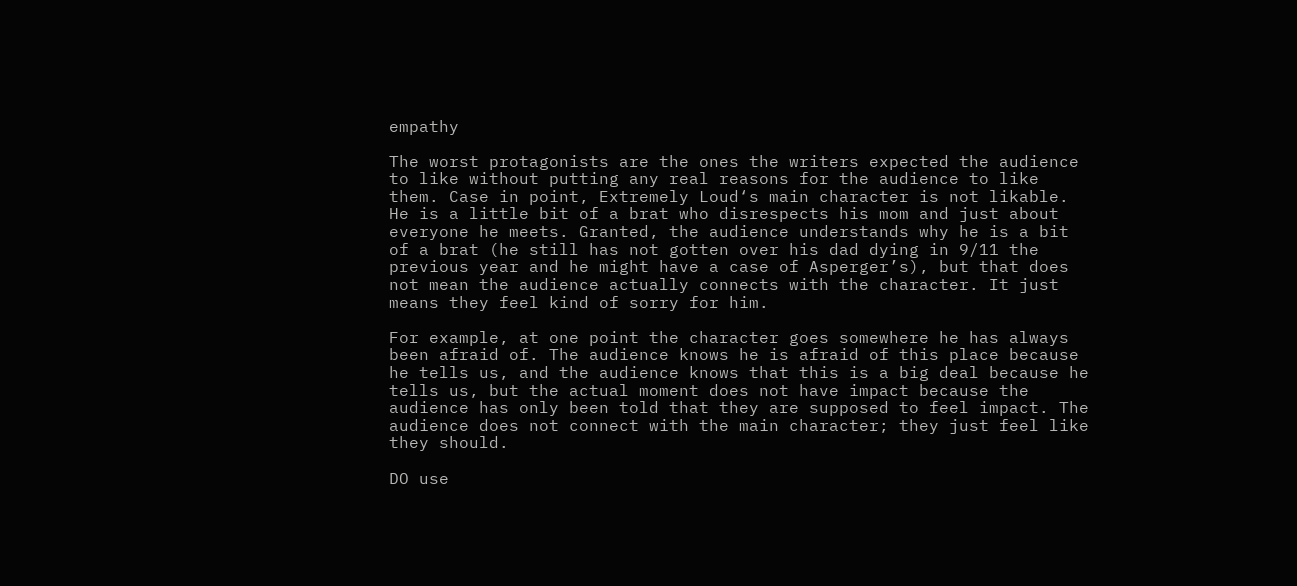empathy

The worst protagonists are the ones the writers expected the audience to like without putting any real reasons for the audience to like them. Case in point, Extremely Loud‘s main character is not likable. He is a little bit of a brat who disrespects his mom and just about everyone he meets. Granted, the audience understands why he is a bit of a brat (he still has not gotten over his dad dying in 9/11 the previous year and he might have a case of Asperger’s), but that does not mean the audience actually connects with the character. It just means they feel kind of sorry for him.

For example, at one point the character goes somewhere he has always been afraid of. The audience knows he is afraid of this place because he tells us, and the audience knows that this is a big deal because he tells us, but the actual moment does not have impact because the audience has only been told that they are supposed to feel impact. The audience does not connect with the main character; they just feel like they should.

DO use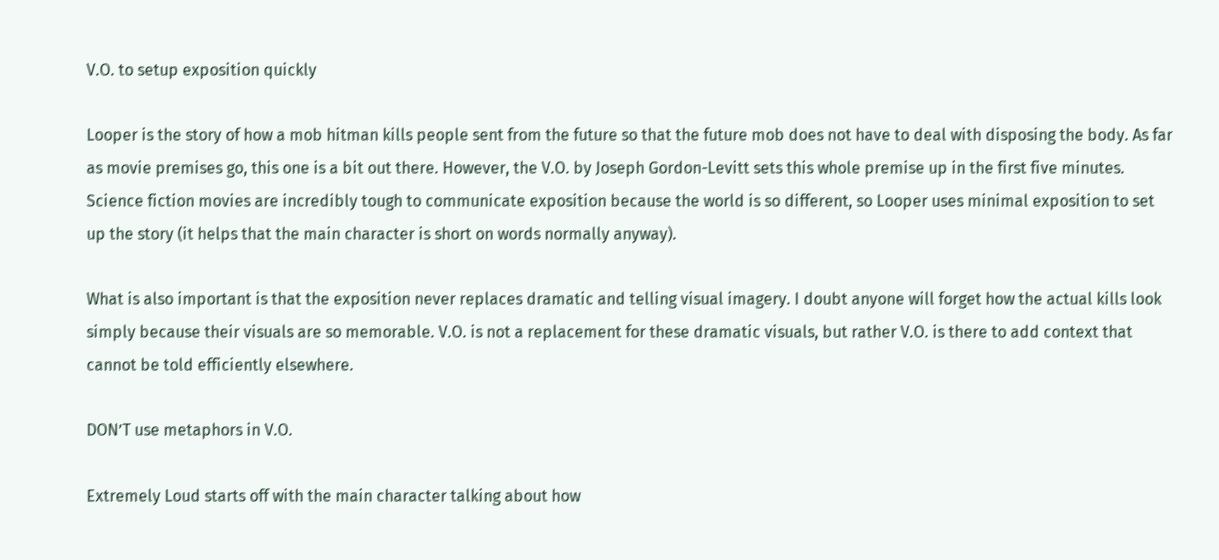V.O. to setup exposition quickly

Looper is the story of how a mob hitman kills people sent from the future so that the future mob does not have to deal with disposing the body. As far as movie premises go, this one is a bit out there. However, the V.O. by Joseph Gordon-Levitt sets this whole premise up in the first five minutes. Science fiction movies are incredibly tough to communicate exposition because the world is so different, so Looper uses minimal exposition to set up the story (it helps that the main character is short on words normally anyway).

What is also important is that the exposition never replaces dramatic and telling visual imagery. I doubt anyone will forget how the actual kills look simply because their visuals are so memorable. V.O. is not a replacement for these dramatic visuals, but rather V.O. is there to add context that cannot be told efficiently elsewhere.

DON’T use metaphors in V.O.

Extremely Loud starts off with the main character talking about how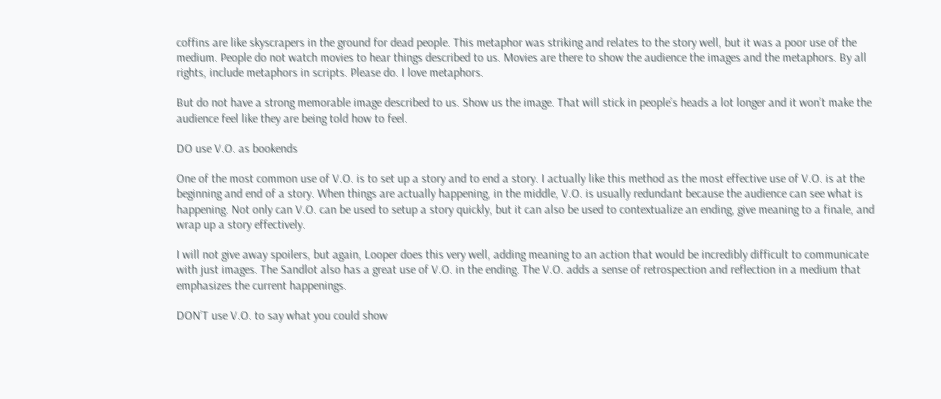coffins are like skyscrapers in the ground for dead people. This metaphor was striking and relates to the story well, but it was a poor use of the medium. People do not watch movies to hear things described to us. Movies are there to show the audience the images and the metaphors. By all rights, include metaphors in scripts. Please do. I love metaphors.

But do not have a strong memorable image described to us. Show us the image. That will stick in people’s heads a lot longer and it won’t make the audience feel like they are being told how to feel.

DO use V.O. as bookends

One of the most common use of V.O. is to set up a story and to end a story. I actually like this method as the most effective use of V.O. is at the beginning and end of a story. When things are actually happening, in the middle, V.O. is usually redundant because the audience can see what is happening. Not only can V.O. can be used to setup a story quickly, but it can also be used to contextualize an ending, give meaning to a finale, and wrap up a story effectively.

I will not give away spoilers, but again, Looper does this very well, adding meaning to an action that would be incredibly difficult to communicate with just images. The Sandlot also has a great use of V.O. in the ending. The V.O. adds a sense of retrospection and reflection in a medium that emphasizes the current happenings.

DON’T use V.O. to say what you could show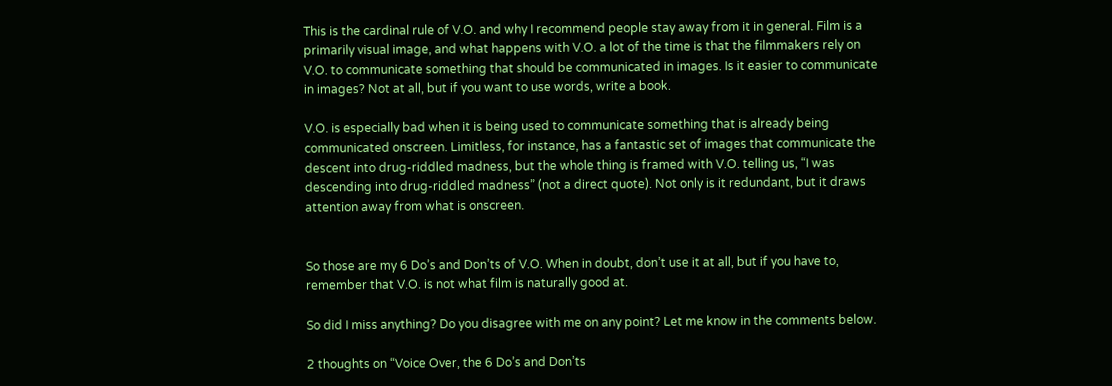This is the cardinal rule of V.O. and why I recommend people stay away from it in general. Film is a primarily visual image, and what happens with V.O. a lot of the time is that the filmmakers rely on V.O. to communicate something that should be communicated in images. Is it easier to communicate in images? Not at all, but if you want to use words, write a book.

V.O. is especially bad when it is being used to communicate something that is already being communicated onscreen. Limitless, for instance, has a fantastic set of images that communicate the descent into drug-riddled madness, but the whole thing is framed with V.O. telling us, “I was descending into drug-riddled madness” (not a direct quote). Not only is it redundant, but it draws attention away from what is onscreen.


So those are my 6 Do’s and Don’ts of V.O. When in doubt, don’t use it at all, but if you have to, remember that V.O. is not what film is naturally good at.

So did I miss anything? Do you disagree with me on any point? Let me know in the comments below.

2 thoughts on “Voice Over, the 6 Do’s and Don’ts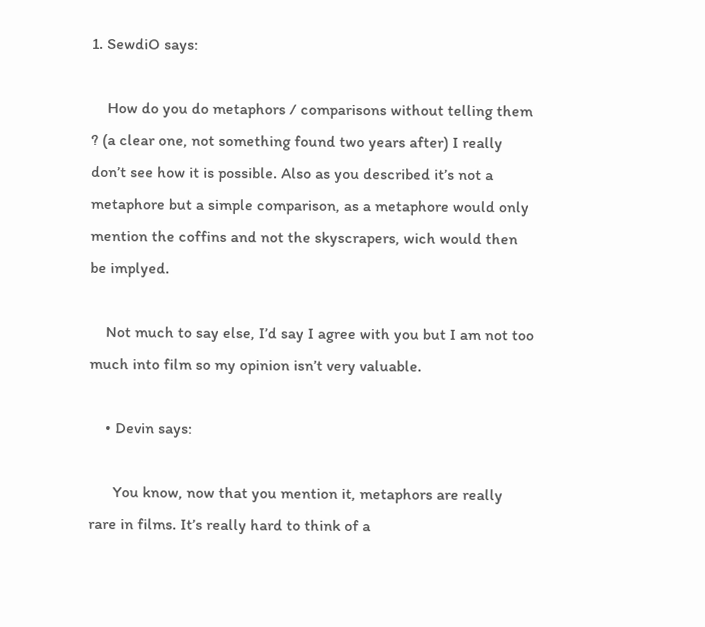1. SewdiO says:

    How do you do metaphors / comparisons without telling them ? (a clear one, not something found two years after) I really don’t see how it is possible. Also as you described it’s not a metaphore but a simple comparison, as a metaphore would only mention the coffins and not the skyscrapers, wich would then be implyed.

    Not much to say else, I’d say I agree with you but I am not too much into film so my opinion isn’t very valuable.

    • Devin says:

      You know, now that you mention it, metaphors are really rare in films. It’s really hard to think of a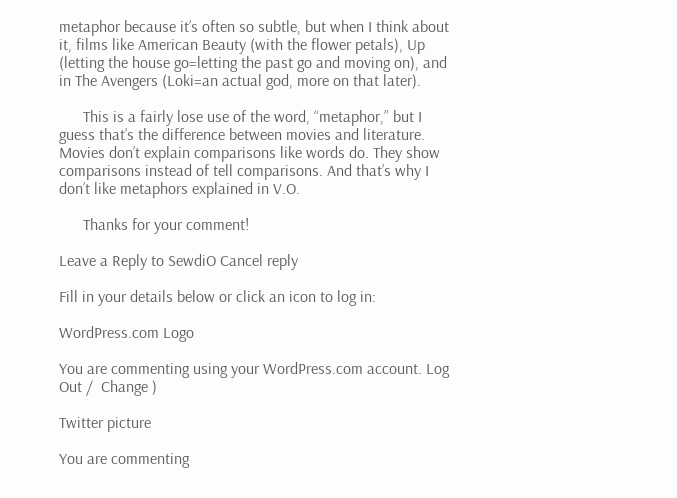metaphor because it’s often so subtle, but when I think about it, films like American Beauty (with the flower petals), Up (letting the house go=letting the past go and moving on), and in The Avengers (Loki=an actual god, more on that later).

      This is a fairly lose use of the word, “metaphor,” but I guess that’s the difference between movies and literature. Movies don’t explain comparisons like words do. They show comparisons instead of tell comparisons. And that’s why I don’t like metaphors explained in V.O.

      Thanks for your comment!

Leave a Reply to SewdiO Cancel reply

Fill in your details below or click an icon to log in:

WordPress.com Logo

You are commenting using your WordPress.com account. Log Out /  Change )

Twitter picture

You are commenting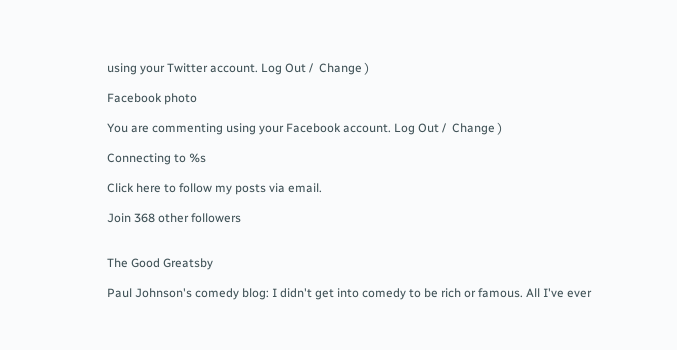using your Twitter account. Log Out /  Change )

Facebook photo

You are commenting using your Facebook account. Log Out /  Change )

Connecting to %s

Click here to follow my posts via email.

Join 368 other followers


The Good Greatsby

Paul Johnson's comedy blog: I didn't get into comedy to be rich or famous. All I've ever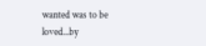wanted was to be loved...by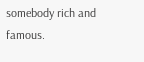somebody rich and famous.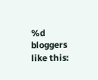%d bloggers like this: